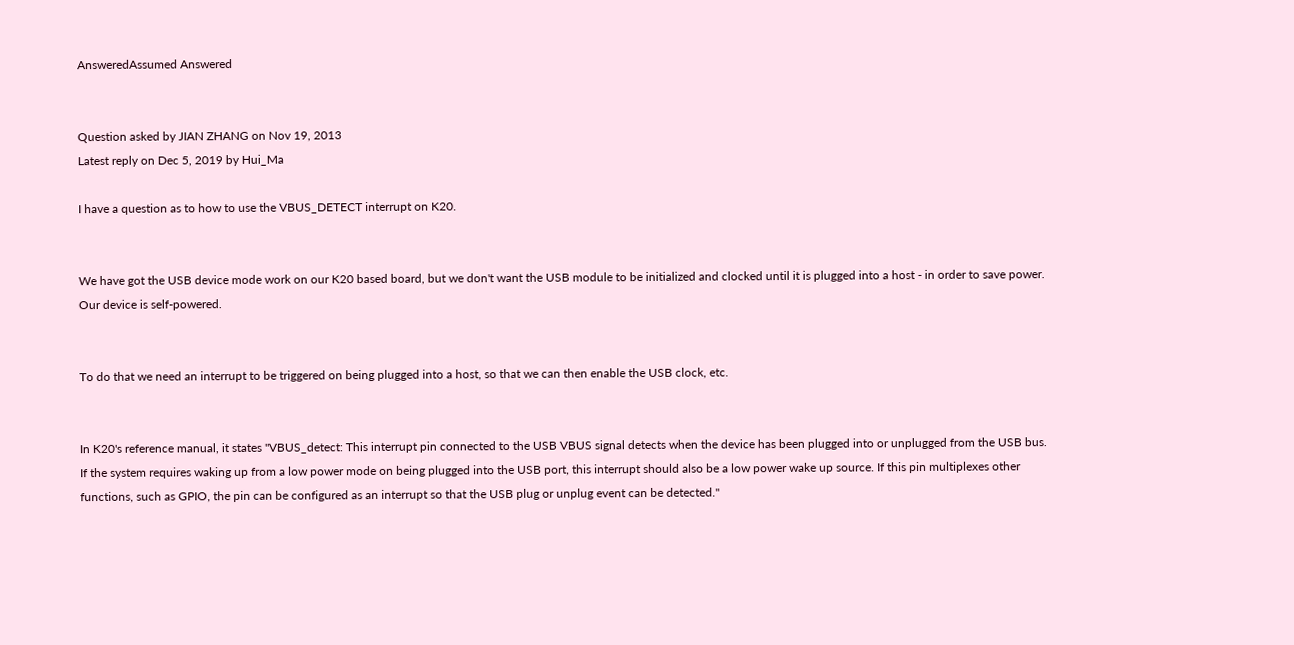AnsweredAssumed Answered


Question asked by JIAN ZHANG on Nov 19, 2013
Latest reply on Dec 5, 2019 by Hui_Ma

I have a question as to how to use the VBUS_DETECT interrupt on K20.


We have got the USB device mode work on our K20 based board, but we don't want the USB module to be initialized and clocked until it is plugged into a host - in order to save power. Our device is self-powered.


To do that we need an interrupt to be triggered on being plugged into a host, so that we can then enable the USB clock, etc.


In K20's reference manual, it states "VBUS_detect: This interrupt pin connected to the USB VBUS signal detects when the device has been plugged into or unplugged from the USB bus. If the system requires waking up from a low power mode on being plugged into the USB port, this interrupt should also be a low power wake up source. If this pin multiplexes other functions, such as GPIO, the pin can be configured as an interrupt so that the USB plug or unplug event can be detected."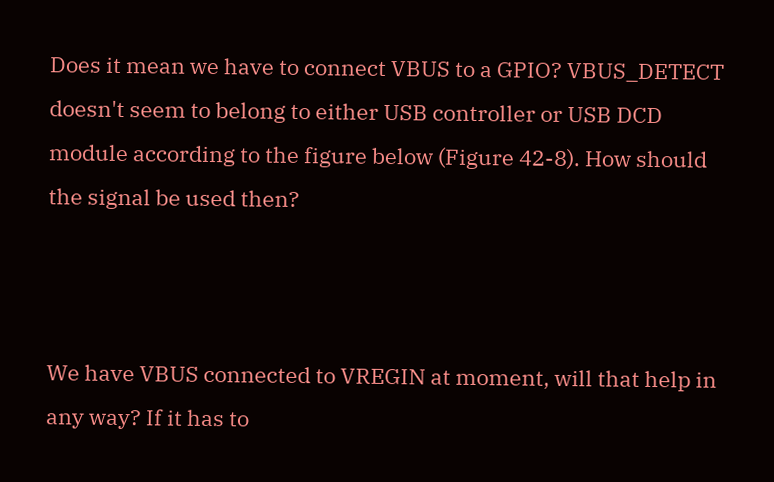Does it mean we have to connect VBUS to a GPIO? VBUS_DETECT doesn't seem to belong to either USB controller or USB DCD module according to the figure below (Figure 42-8). How should the signal be used then?



We have VBUS connected to VREGIN at moment, will that help in any way? If it has to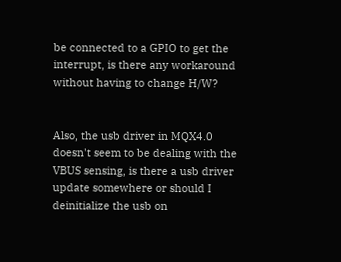be connected to a GPIO to get the interrupt, is there any workaround without having to change H/W?


Also, the usb driver in MQX4.0 doesn't seem to be dealing with the VBUS sensing, is there a usb driver update somewhere or should I deinitialize the usb on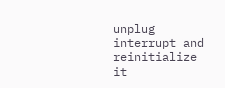unplug interrupt and reinitialize it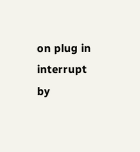on plug in interrupt by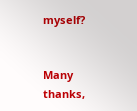myself?


Many thanks,